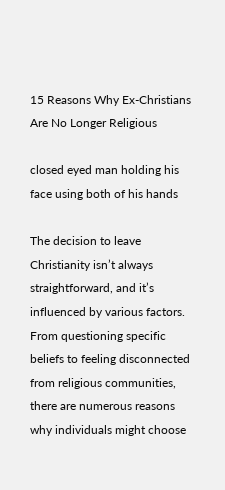15 Reasons Why Ex-Christians Are No Longer Religious

closed eyed man holding his face using both of his hands

The decision to leave Christianity isn’t always straightforward, and it’s influenced by various factors. From questioning specific beliefs to feeling disconnected from religious communities, there are numerous reasons why individuals might choose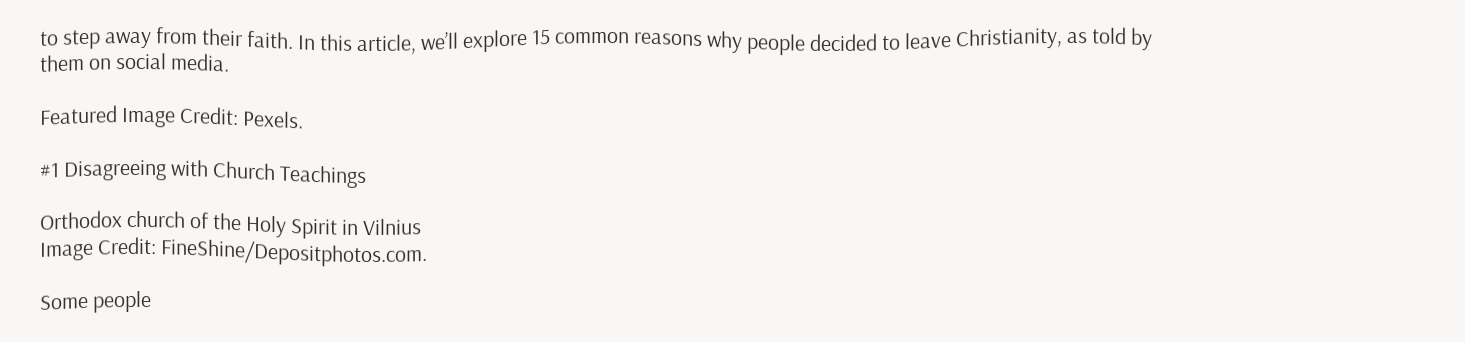to step away from their faith. In this article, we’ll explore 15 common reasons why people decided to leave Christianity, as told by them on social media.

Featured Image Credit: Pexels.

#1 Disagreeing with Church Teachings

Orthodox church of the Holy Spirit in Vilnius
Image Credit: FineShine/Depositphotos.com.

Some people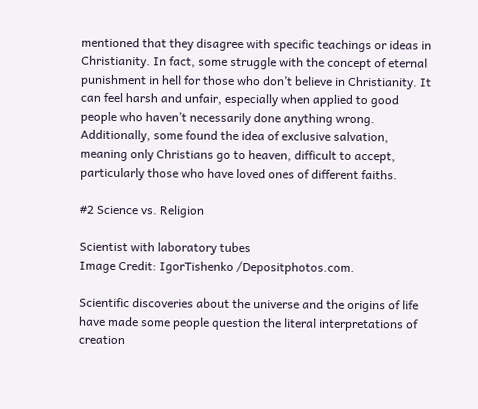mentioned that they disagree with specific teachings or ideas in Christianity. In fact, some struggle with the concept of eternal punishment in hell for those who don’t believe in Christianity. It can feel harsh and unfair, especially when applied to good people who haven’t necessarily done anything wrong. Additionally, some found the idea of exclusive salvation, meaning only Christians go to heaven, difficult to accept, particularly those who have loved ones of different faiths.

#2 Science vs. Religion

Scientist with laboratory tubes
Image Credit: IgorTishenko /Depositphotos.com.

Scientific discoveries about the universe and the origins of life have made some people question the literal interpretations of creation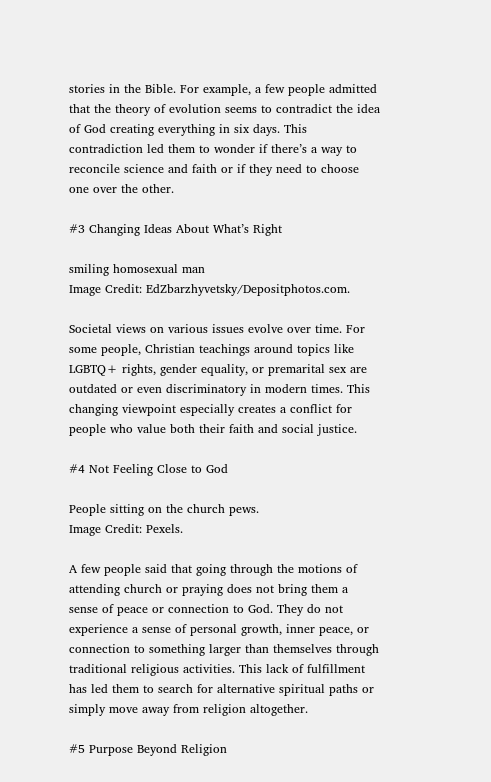stories in the Bible. For example, a few people admitted that the theory of evolution seems to contradict the idea of God creating everything in six days. This contradiction led them to wonder if there’s a way to reconcile science and faith or if they need to choose one over the other.

#3 Changing Ideas About What’s Right

smiling homosexual man
Image Credit: EdZbarzhyvetsky/Depositphotos.com.

Societal views on various issues evolve over time. For some people, Christian teachings around topics like LGBTQ+ rights, gender equality, or premarital sex are outdated or even discriminatory in modern times. This changing viewpoint especially creates a conflict for people who value both their faith and social justice.

#4 Not Feeling Close to God

People sitting on the church pews.
Image Credit: Pexels.

A few people said that going through the motions of attending church or praying does not bring them a sense of peace or connection to God. They do not experience a sense of personal growth, inner peace, or connection to something larger than themselves through traditional religious activities. This lack of fulfillment has led them to search for alternative spiritual paths or simply move away from religion altogether.

#5 Purpose Beyond Religion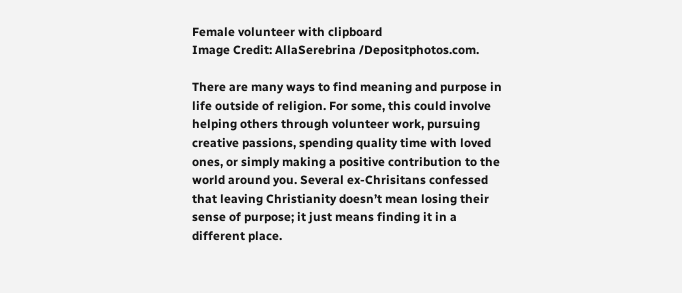Female volunteer with clipboard
Image Credit: AllaSerebrina /Depositphotos.com.

There are many ways to find meaning and purpose in life outside of religion. For some, this could involve helping others through volunteer work, pursuing creative passions, spending quality time with loved ones, or simply making a positive contribution to the world around you. Several ex-Chrisitans confessed that leaving Christianity doesn’t mean losing their sense of purpose; it just means finding it in a different place.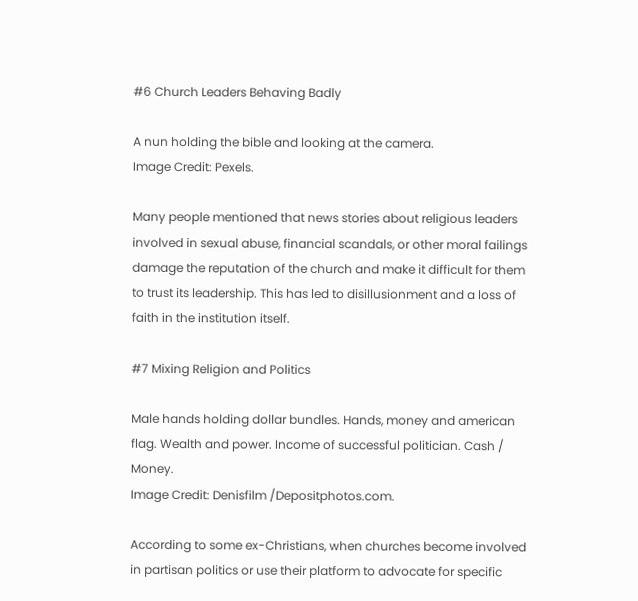#6 Church Leaders Behaving Badly

A nun holding the bible and looking at the camera.
Image Credit: Pexels.

Many people mentioned that news stories about religious leaders involved in sexual abuse, financial scandals, or other moral failings damage the reputation of the church and make it difficult for them to trust its leadership. This has led to disillusionment and a loss of faith in the institution itself.

#7 Mixing Religion and Politics

Male hands holding dollar bundles. Hands, money and american flag. Wealth and power. Income of successful politician. Cash / Money.
Image Credit: Denisfilm /Depositphotos.com.

According to some ex-Christians, when churches become involved in partisan politics or use their platform to advocate for specific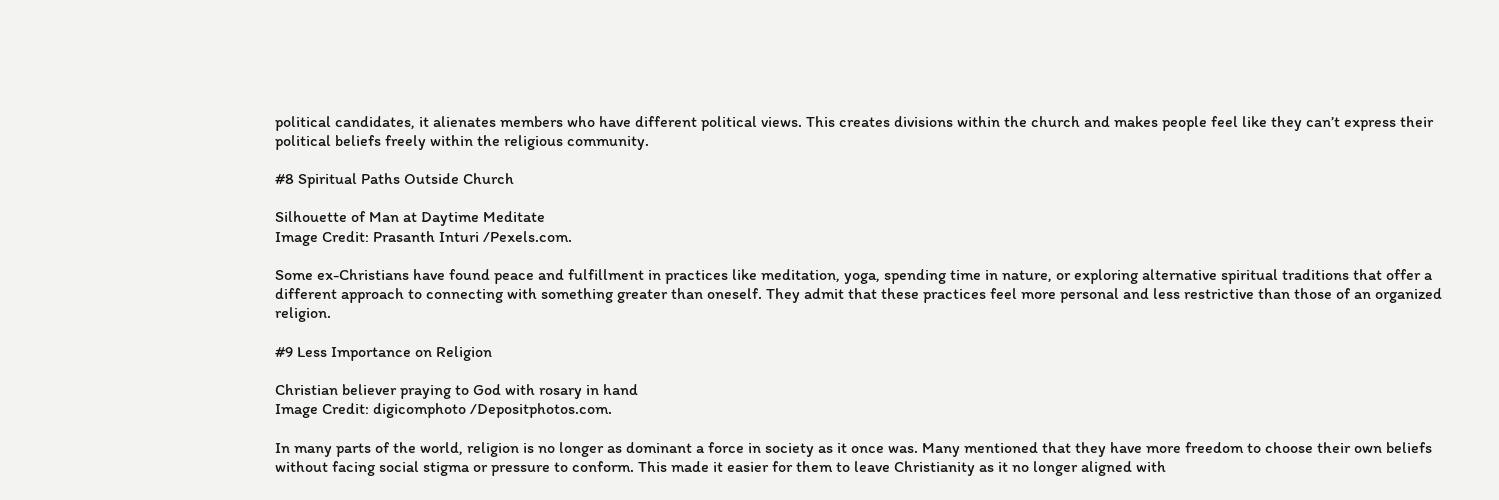political candidates, it alienates members who have different political views. This creates divisions within the church and makes people feel like they can’t express their political beliefs freely within the religious community.

#8 Spiritual Paths Outside Church

Silhouette of Man at Daytime Meditate
Image Credit: Prasanth Inturi /Pexels.com.

Some ex-Christians have found peace and fulfillment in practices like meditation, yoga, spending time in nature, or exploring alternative spiritual traditions that offer a different approach to connecting with something greater than oneself. They admit that these practices feel more personal and less restrictive than those of an organized religion.

#9 Less Importance on Religion

Christian believer praying to God with rosary in hand
Image Credit: digicomphoto /Depositphotos.com.

In many parts of the world, religion is no longer as dominant a force in society as it once was. Many mentioned that they have more freedom to choose their own beliefs without facing social stigma or pressure to conform. This made it easier for them to leave Christianity as it no longer aligned with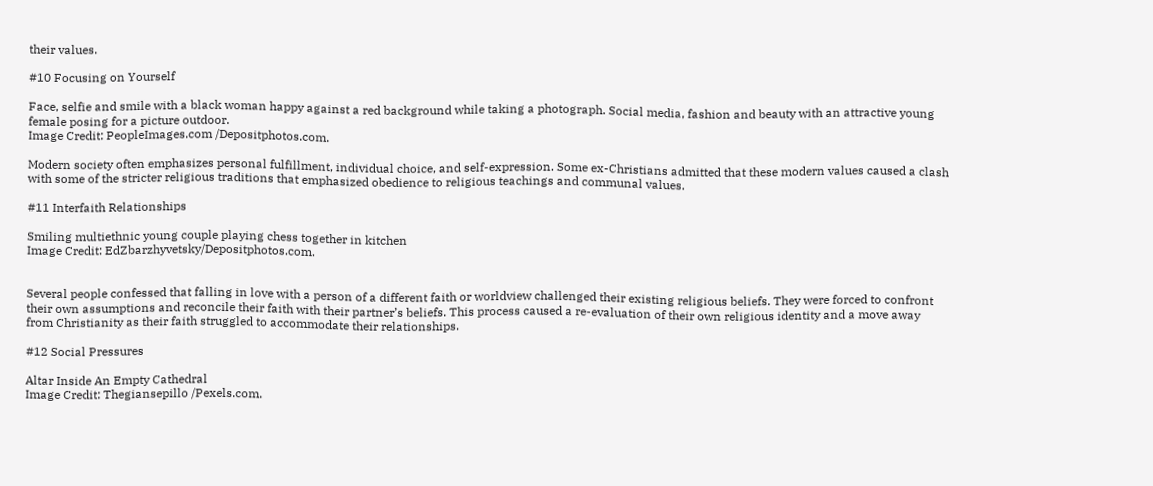their values.

#10 Focusing on Yourself

Face, selfie and smile with a black woman happy against a red background while taking a photograph. Social media, fashion and beauty with an attractive young female posing for a picture outdoor.
Image Credit: PeopleImages.com /Depositphotos.com.

Modern society often emphasizes personal fulfillment, individual choice, and self-expression. Some ex-Christians admitted that these modern values caused a clash with some of the stricter religious traditions that emphasized obedience to religious teachings and communal values.

#11 Interfaith Relationships

Smiling multiethnic young couple playing chess together in kitchen
Image Credit: EdZbarzhyvetsky/Depositphotos.com.


Several people confessed that falling in love with a person of a different faith or worldview challenged their existing religious beliefs. They were forced to confront their own assumptions and reconcile their faith with their partner’s beliefs. This process caused a re-evaluation of their own religious identity and a move away from Christianity as their faith struggled to accommodate their relationships.

#12 Social Pressures

Altar Inside An Empty Cathedral
Image Credit: Thegiansepillo /Pexels.com.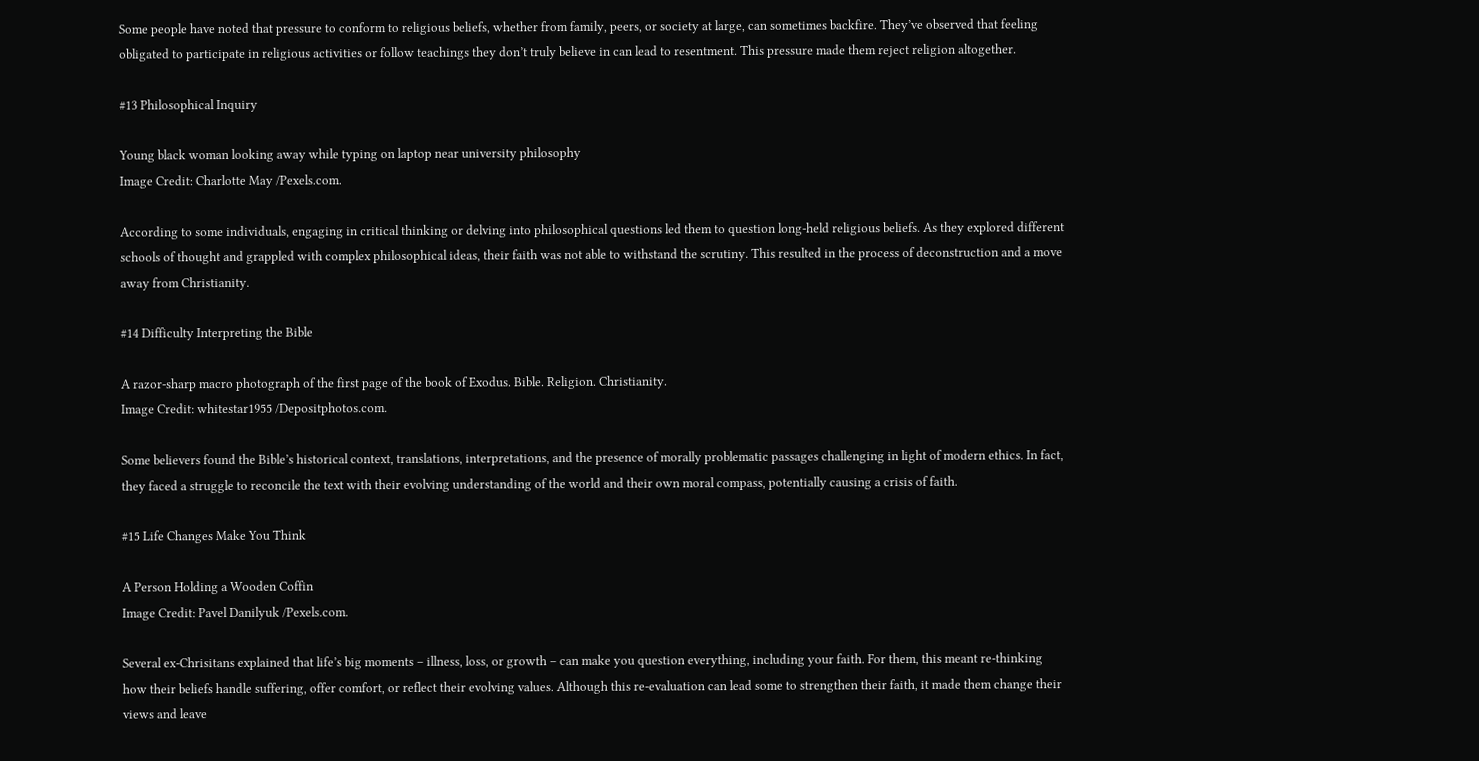Some people have noted that pressure to conform to religious beliefs, whether from family, peers, or society at large, can sometimes backfire. They’ve observed that feeling obligated to participate in religious activities or follow teachings they don’t truly believe in can lead to resentment. This pressure made them reject religion altogether.

#13 Philosophical Inquiry

Young black woman looking away while typing on laptop near university philosophy
Image Credit: Charlotte May /Pexels.com.

According to some individuals, engaging in critical thinking or delving into philosophical questions led them to question long-held religious beliefs. As they explored different schools of thought and grappled with complex philosophical ideas, their faith was not able to withstand the scrutiny. This resulted in the process of deconstruction and a move away from Christianity.

#14 Difficulty Interpreting the Bible

A razor-sharp macro photograph of the first page of the book of Exodus. Bible. Religion. Christianity.
Image Credit: whitestar1955 /Depositphotos.com.

Some believers found the Bible’s historical context, translations, interpretations, and the presence of morally problematic passages challenging in light of modern ethics. In fact, they faced a struggle to reconcile the text with their evolving understanding of the world and their own moral compass, potentially causing a crisis of faith.

#15 Life Changes Make You Think

A Person Holding a Wooden Coffin
Image Credit: Pavel Danilyuk /Pexels.com.

Several ex-Chrisitans explained that life’s big moments – illness, loss, or growth – can make you question everything, including your faith. For them, this meant re-thinking how their beliefs handle suffering, offer comfort, or reflect their evolving values. Although this re-evaluation can lead some to strengthen their faith, it made them change their views and leave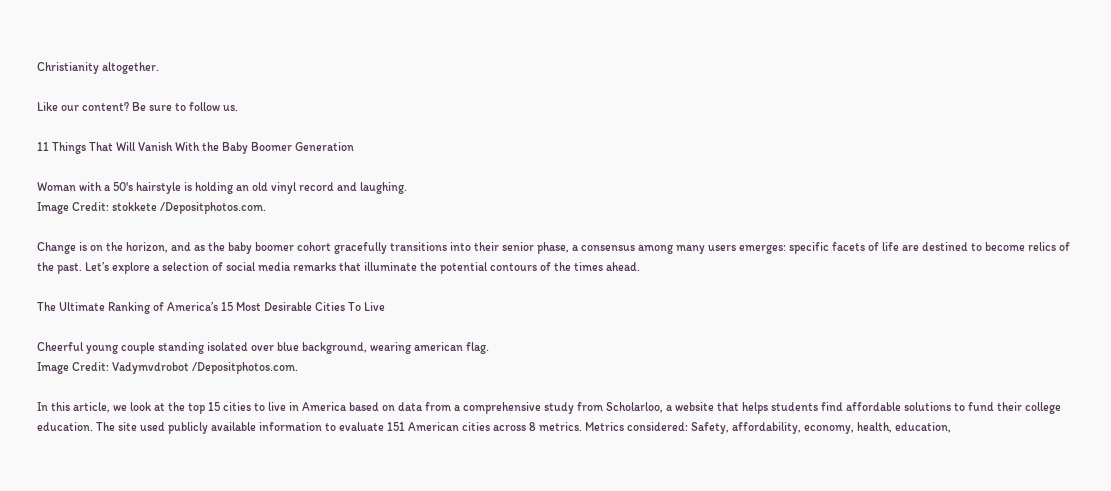Christianity altogether.

Like our content? Be sure to follow us.

11 Things That Will Vanish With the Baby Boomer Generation

Woman with a 50's hairstyle is holding an old vinyl record and laughing.
Image Credit: stokkete /Depositphotos.com.

Change is on the horizon, and as the baby boomer cohort gracefully transitions into their senior phase, a consensus among many users emerges: specific facets of life are destined to become relics of the past. Let’s explore a selection of social media remarks that illuminate the potential contours of the times ahead.

The Ultimate Ranking of America’s 15 Most Desirable Cities To Live

Cheerful young couple standing isolated over blue background, wearing american flag.
Image Credit: Vadymvdrobot /Depositphotos.com.

In this article, we look at the top 15 cities to live in America based on data from a comprehensive study from Scholarloo, a website that helps students find affordable solutions to fund their college education. The site used publicly available information to evaluate 151 American cities across 8 metrics. Metrics considered: Safety, affordability, economy, health, education,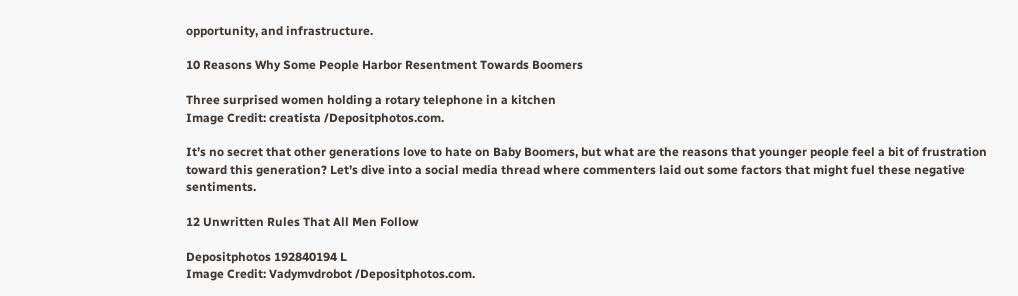opportunity, and infrastructure.

10 Reasons Why Some People Harbor Resentment Towards Boomers

Three surprised women holding a rotary telephone in a kitchen
Image Credit: creatista /Depositphotos.com.

It’s no secret that other generations love to hate on Baby Boomers, but what are the reasons that younger people feel a bit of frustration toward this generation? Let’s dive into a social media thread where commenters laid out some factors that might fuel these negative sentiments.

12 Unwritten Rules That All Men Follow

Depositphotos 192840194 L
Image Credit: Vadymvdrobot /Depositphotos.com.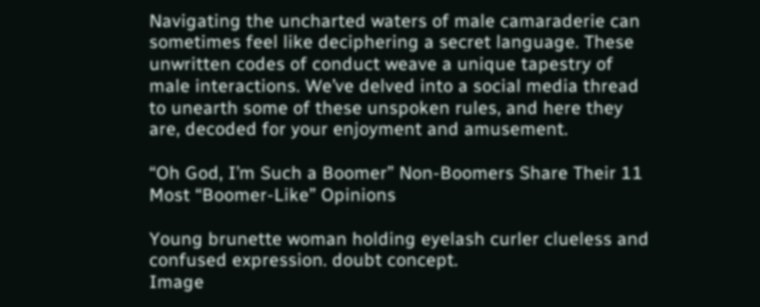Navigating the uncharted waters of male camaraderie can sometimes feel like deciphering a secret language. These unwritten codes of conduct weave a unique tapestry of male interactions. We’ve delved into a social media thread to unearth some of these unspoken rules, and here they are, decoded for your enjoyment and amusement.

“Oh God, I’m Such a Boomer” Non-Boomers Share Their 11 Most “Boomer-Like” Opinions

Young brunette woman holding eyelash curler clueless and confused expression. doubt concept.
Image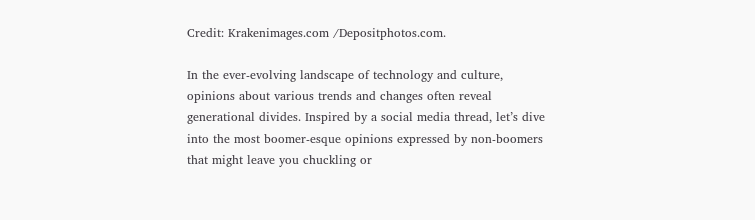Credit: Krakenimages.com /Depositphotos.com.

In the ever-evolving landscape of technology and culture, opinions about various trends and changes often reveal generational divides. Inspired by a social media thread, let’s dive into the most boomer-esque opinions expressed by non-boomers that might leave you chuckling or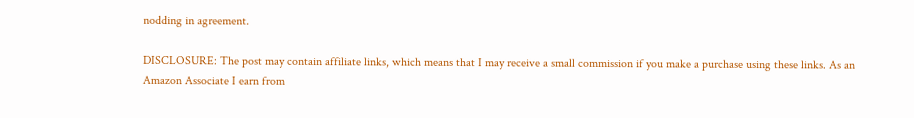nodding in agreement.

DISCLOSURE: The post may contain affiliate links, which means that I may receive a small commission if you make a purchase using these links. As an Amazon Associate I earn from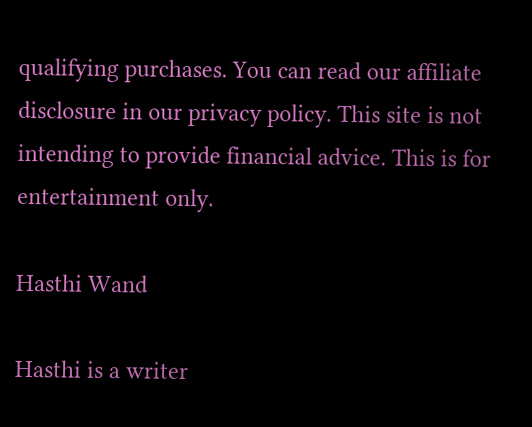qualifying purchases. You can read our affiliate disclosure in our privacy policy. This site is not intending to provide financial advice. This is for entertainment only.

Hasthi Wand

Hasthi is a writer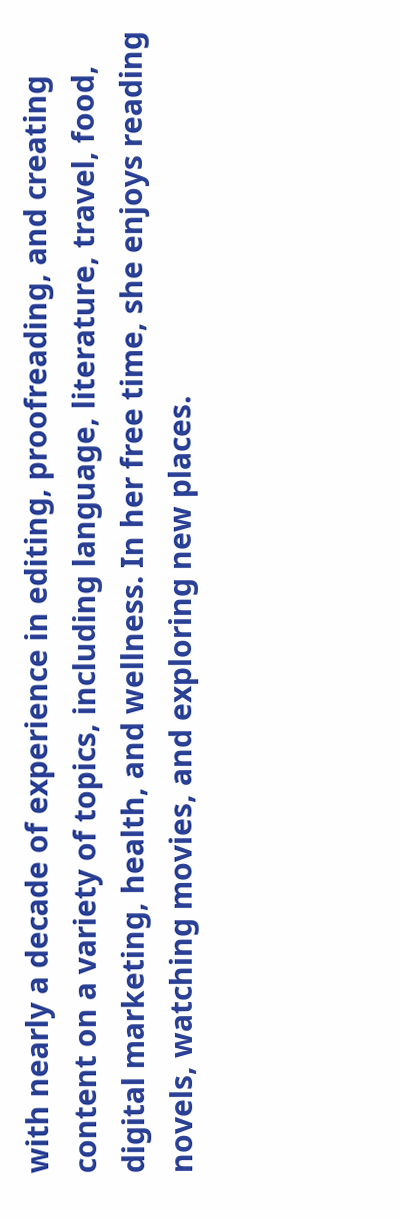with nearly a decade of experience in editing, proofreading, and creating content on a variety of topics, including language, literature, travel, food, digital marketing, health, and wellness. In her free time, she enjoys reading novels, watching movies, and exploring new places.